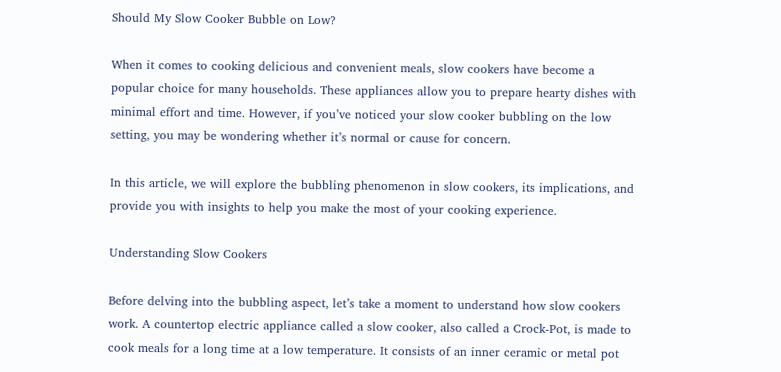Should My Slow Cooker Bubble on Low?

When it comes to cooking delicious and convenient meals, slow cookers have become a popular choice for many households. These appliances allow you to prepare hearty dishes with minimal effort and time. However, if you’ve noticed your slow cooker bubbling on the low setting, you may be wondering whether it’s normal or cause for concern.

In this article, we will explore the bubbling phenomenon in slow cookers, its implications, and provide you with insights to help you make the most of your cooking experience.

Understanding Slow Cookers

Before delving into the bubbling aspect, let’s take a moment to understand how slow cookers work. A countertop electric appliance called a slow cooker, also called a Crock-Pot, is made to cook meals for a long time at a low temperature. It consists of an inner ceramic or metal pot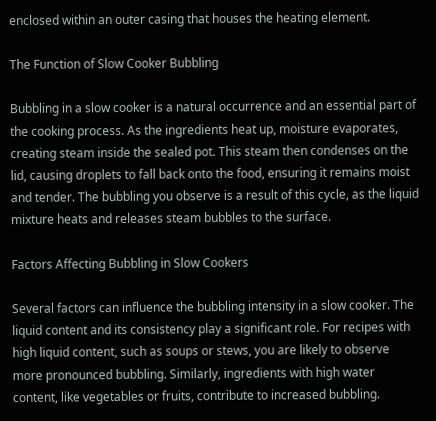enclosed within an outer casing that houses the heating element.

The Function of Slow Cooker Bubbling

Bubbling in a slow cooker is a natural occurrence and an essential part of the cooking process. As the ingredients heat up, moisture evaporates, creating steam inside the sealed pot. This steam then condenses on the lid, causing droplets to fall back onto the food, ensuring it remains moist and tender. The bubbling you observe is a result of this cycle, as the liquid mixture heats and releases steam bubbles to the surface.

Factors Affecting Bubbling in Slow Cookers

Several factors can influence the bubbling intensity in a slow cooker. The liquid content and its consistency play a significant role. For recipes with high liquid content, such as soups or stews, you are likely to observe more pronounced bubbling. Similarly, ingredients with high water content, like vegetables or fruits, contribute to increased bubbling.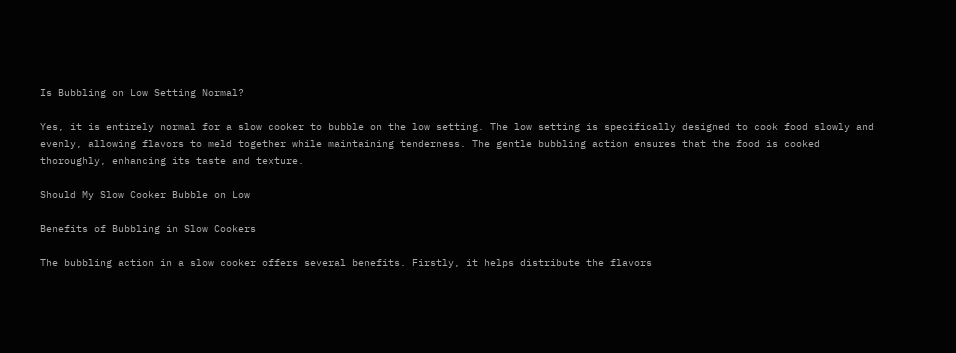Is Bubbling on Low Setting Normal?

Yes, it is entirely normal for a slow cooker to bubble on the low setting. The low setting is specifically designed to cook food slowly and evenly, allowing flavors to meld together while maintaining tenderness. The gentle bubbling action ensures that the food is cooked thoroughly, enhancing its taste and texture.

Should My Slow Cooker Bubble on Low

Benefits of Bubbling in Slow Cookers

The bubbling action in a slow cooker offers several benefits. Firstly, it helps distribute the flavors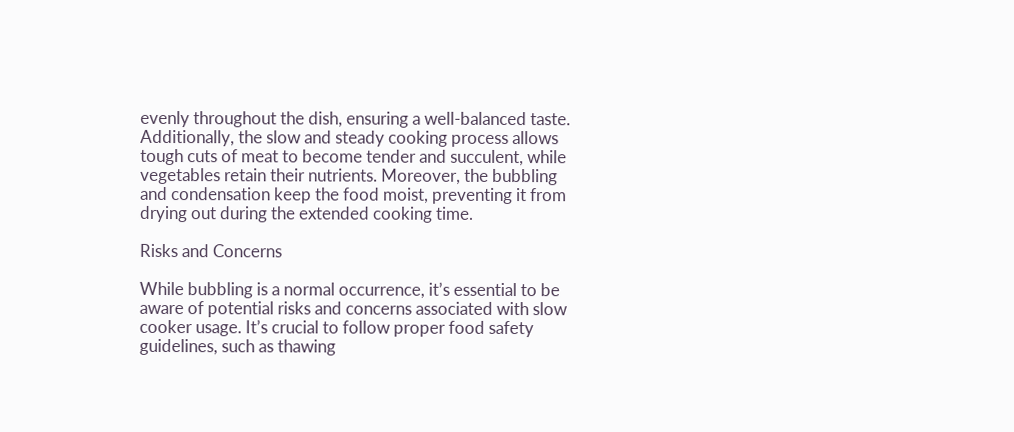evenly throughout the dish, ensuring a well-balanced taste. Additionally, the slow and steady cooking process allows tough cuts of meat to become tender and succulent, while vegetables retain their nutrients. Moreover, the bubbling and condensation keep the food moist, preventing it from drying out during the extended cooking time.

Risks and Concerns

While bubbling is a normal occurrence, it’s essential to be aware of potential risks and concerns associated with slow cooker usage. It’s crucial to follow proper food safety guidelines, such as thawing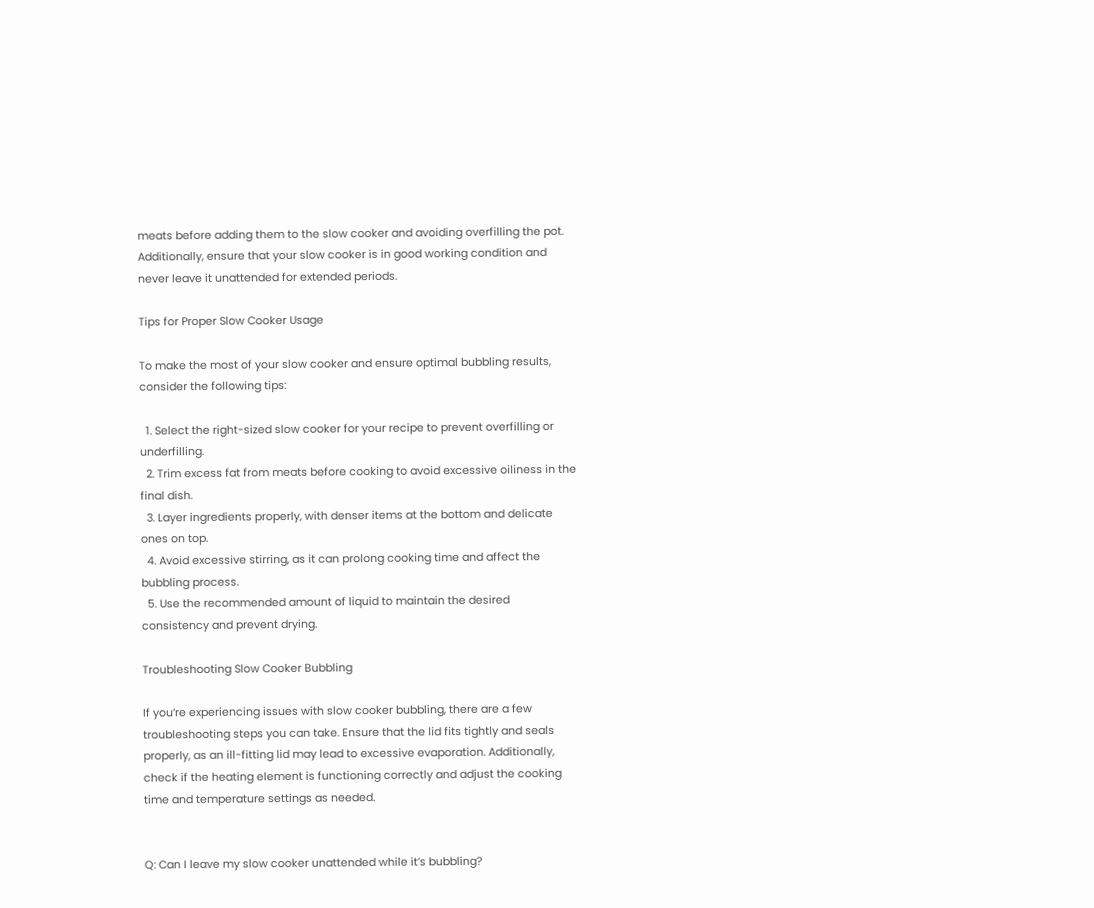meats before adding them to the slow cooker and avoiding overfilling the pot. Additionally, ensure that your slow cooker is in good working condition and never leave it unattended for extended periods.

Tips for Proper Slow Cooker Usage

To make the most of your slow cooker and ensure optimal bubbling results, consider the following tips:

  1. Select the right-sized slow cooker for your recipe to prevent overfilling or underfilling.
  2. Trim excess fat from meats before cooking to avoid excessive oiliness in the final dish.
  3. Layer ingredients properly, with denser items at the bottom and delicate ones on top.
  4. Avoid excessive stirring, as it can prolong cooking time and affect the bubbling process.
  5. Use the recommended amount of liquid to maintain the desired consistency and prevent drying.

Troubleshooting Slow Cooker Bubbling

If you’re experiencing issues with slow cooker bubbling, there are a few troubleshooting steps you can take. Ensure that the lid fits tightly and seals properly, as an ill-fitting lid may lead to excessive evaporation. Additionally, check if the heating element is functioning correctly and adjust the cooking time and temperature settings as needed.


Q: Can I leave my slow cooker unattended while it’s bubbling?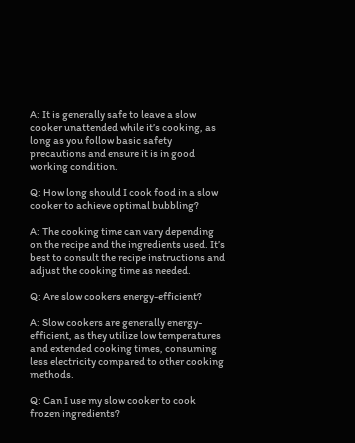A: It is generally safe to leave a slow cooker unattended while it’s cooking, as long as you follow basic safety precautions and ensure it is in good working condition.

Q: How long should I cook food in a slow cooker to achieve optimal bubbling?

A: The cooking time can vary depending on the recipe and the ingredients used. It’s best to consult the recipe instructions and adjust the cooking time as needed.

Q: Are slow cookers energy-efficient?

A: Slow cookers are generally energy-efficient, as they utilize low temperatures and extended cooking times, consuming less electricity compared to other cooking methods.

Q: Can I use my slow cooker to cook frozen ingredients?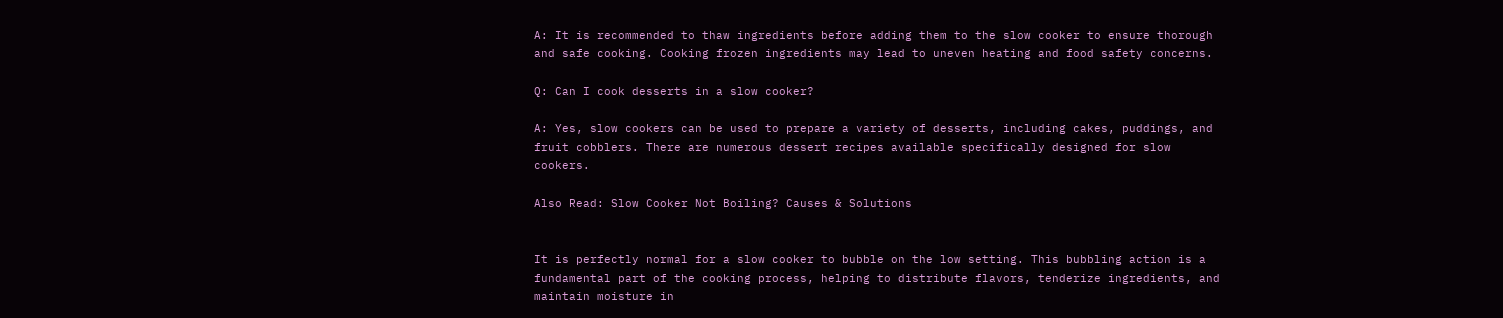A: It is recommended to thaw ingredients before adding them to the slow cooker to ensure thorough and safe cooking. Cooking frozen ingredients may lead to uneven heating and food safety concerns.

Q: Can I cook desserts in a slow cooker?

A: Yes, slow cookers can be used to prepare a variety of desserts, including cakes, puddings, and fruit cobblers. There are numerous dessert recipes available specifically designed for slow cookers.

Also Read: Slow Cooker Not Boiling? Causes & Solutions


It is perfectly normal for a slow cooker to bubble on the low setting. This bubbling action is a fundamental part of the cooking process, helping to distribute flavors, tenderize ingredients, and maintain moisture in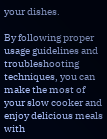your dishes.

By following proper usage guidelines and troubleshooting techniques, you can make the most of your slow cooker and enjoy delicious meals with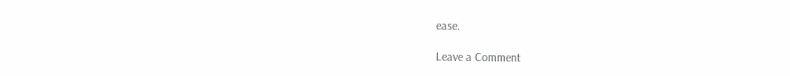ease.

Leave a Comment